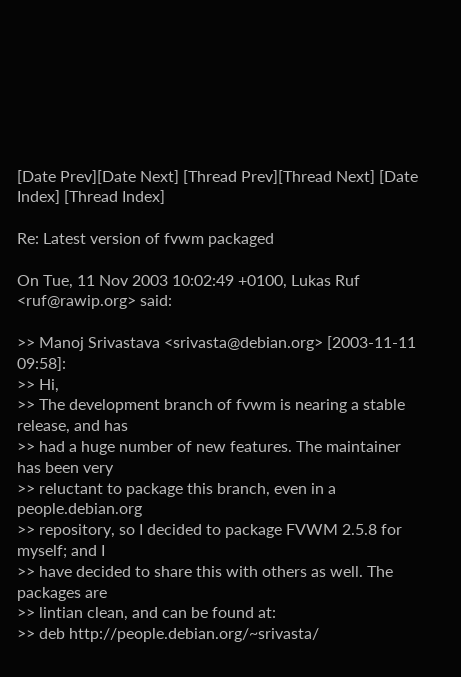[Date Prev][Date Next] [Thread Prev][Thread Next] [Date Index] [Thread Index]

Re: Latest version of fvwm packaged

On Tue, 11 Nov 2003 10:02:49 +0100, Lukas Ruf <ruf@rawip.org> said:

>> Manoj Srivastava <srivasta@debian.org> [2003-11-11 09:58]:
>> Hi,
>> The development branch of fvwm is nearing a stable release, and has
>> had a huge number of new features. The maintainer has been very
>> reluctant to package this branch, even in a people.debian.org
>> repository, so I decided to package FVWM 2.5.8 for myself; and I
>> have decided to share this with others as well. The packages are
>> lintian clean, and can be found at:
>> deb http://people.debian.org/~srivasta/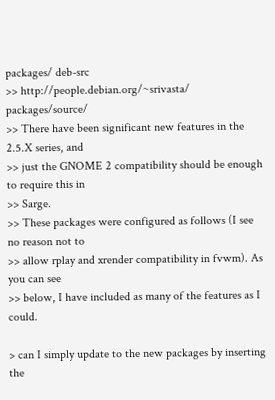packages/ deb-src
>> http://people.debian.org/~srivasta/ packages/source/
>> There have been significant new features in the 2.5.X series, and
>> just the GNOME 2 compatibility should be enough to require this in
>> Sarge.
>> These packages were configured as follows (I see no reason not to
>> allow rplay and xrender compatibility in fvwm). As you can see
>> below, I have included as many of the features as I could.

> can I simply update to the new packages by inserting the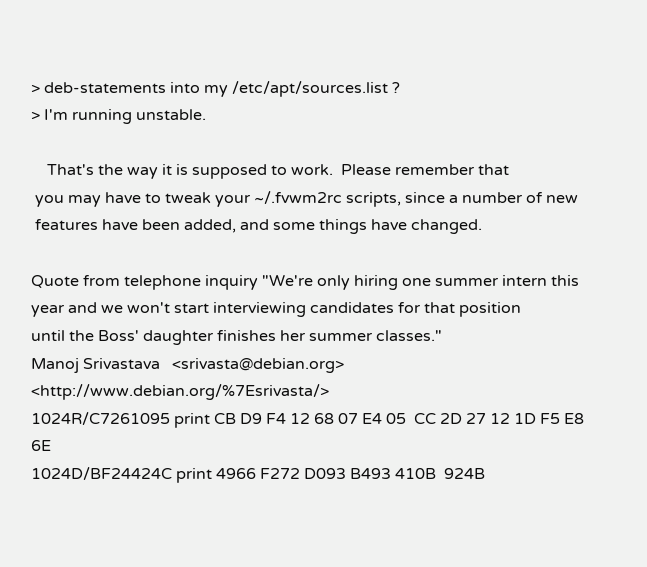> deb-statements into my /etc/apt/sources.list ?
> I'm running unstable.

    That's the way it is supposed to work.  Please remember that
 you may have to tweak your ~/.fvwm2rc scripts, since a number of new
 features have been added, and some things have changed.

Quote from telephone inquiry "We're only hiring one summer intern this
year and we won't start interviewing candidates for that position
until the Boss' daughter finishes her summer classes."
Manoj Srivastava   <srivasta@debian.org>  <http://www.debian.org/%7Esrivasta/>
1024R/C7261095 print CB D9 F4 12 68 07 E4 05  CC 2D 27 12 1D F5 E8 6E
1024D/BF24424C print 4966 F272 D093 B493 410B  924B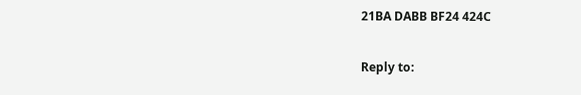21BA DABB BF24 424C

Reply to: